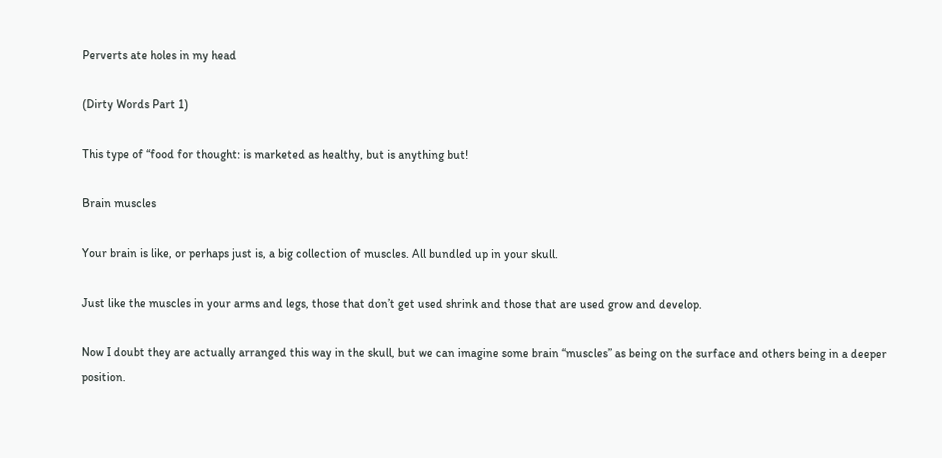Perverts ate holes in my head

(Dirty Words Part 1)

This type of “food for thought: is marketed as healthy, but is anything but!

Brain muscles

Your brain is like, or perhaps just is, a big collection of muscles. All bundled up in your skull.

Just like the muscles in your arms and legs, those that don’t get used shrink and those that are used grow and develop.

Now I doubt they are actually arranged this way in the skull, but we can imagine some brain “muscles” as being on the surface and others being in a deeper position.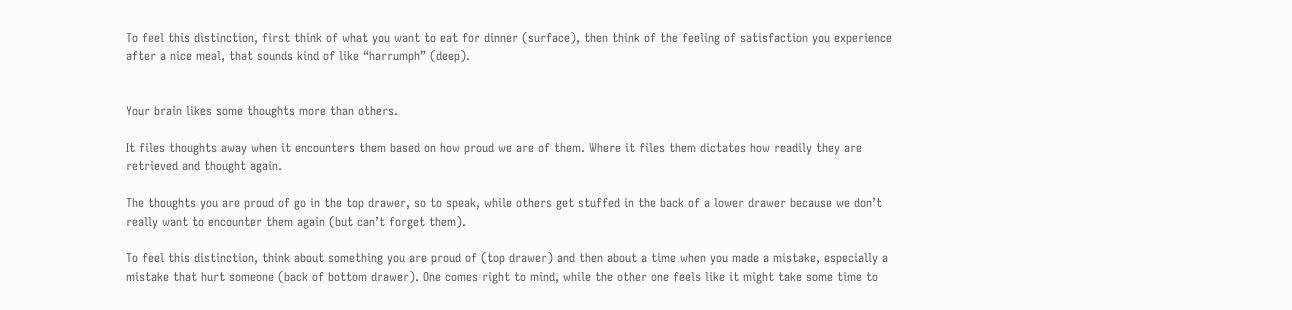To feel this distinction, first think of what you want to eat for dinner (surface), then think of the feeling of satisfaction you experience after a nice meal, that sounds kind of like “harrumph” (deep).


Your brain likes some thoughts more than others.

It files thoughts away when it encounters them based on how proud we are of them. Where it files them dictates how readily they are retrieved and thought again.

The thoughts you are proud of go in the top drawer, so to speak, while others get stuffed in the back of a lower drawer because we don’t really want to encounter them again (but can’t forget them).

To feel this distinction, think about something you are proud of (top drawer) and then about a time when you made a mistake, especially a mistake that hurt someone (back of bottom drawer). One comes right to mind, while the other one feels like it might take some time to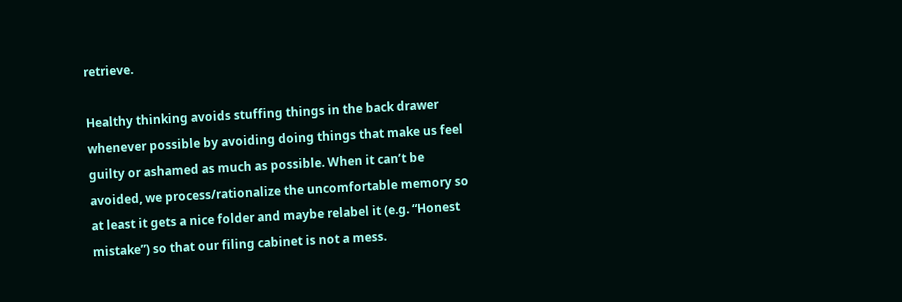retrieve.

Healthy thinking avoids stuffing things in the back drawer whenever possible by avoiding doing things that make us feel guilty or ashamed as much as possible. When it can’t be avoided, we process/rationalize the uncomfortable memory so at least it gets a nice folder and maybe relabel it (e.g. “Honest mistake”) so that our filing cabinet is not a mess.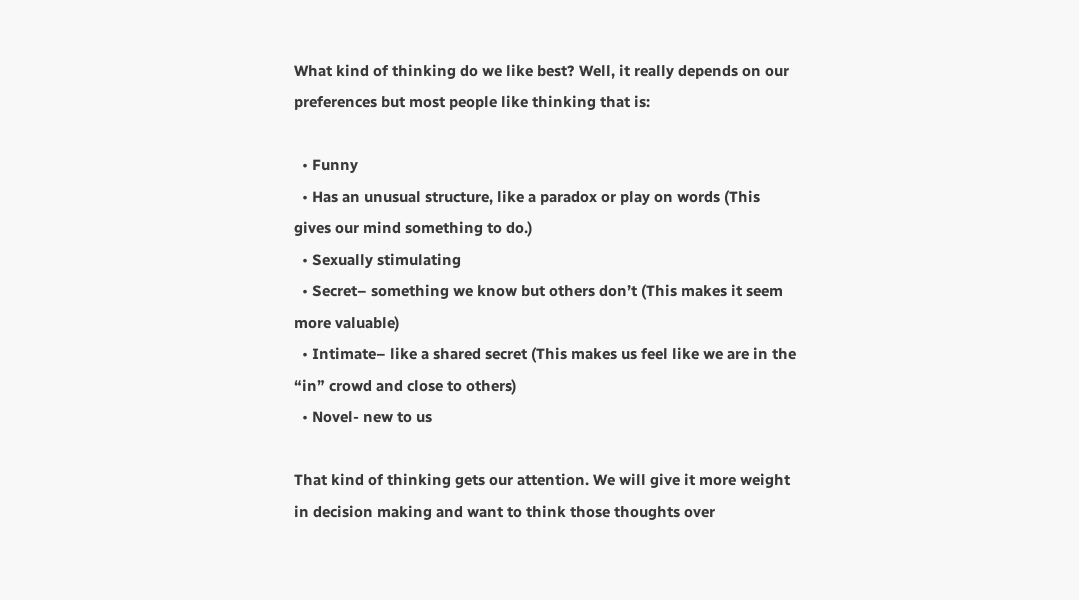What kind of thinking do we like best? Well, it really depends on our preferences but most people like thinking that is:

  • Funny
  • Has an unusual structure, like a paradox or play on words (This gives our mind something to do.)
  • Sexually stimulating
  • Secret– something we know but others don’t (This makes it seem more valuable)
  • Intimate– like a shared secret (This makes us feel like we are in the “in” crowd and close to others)
  • Novel- new to us

That kind of thinking gets our attention. We will give it more weight in decision making and want to think those thoughts over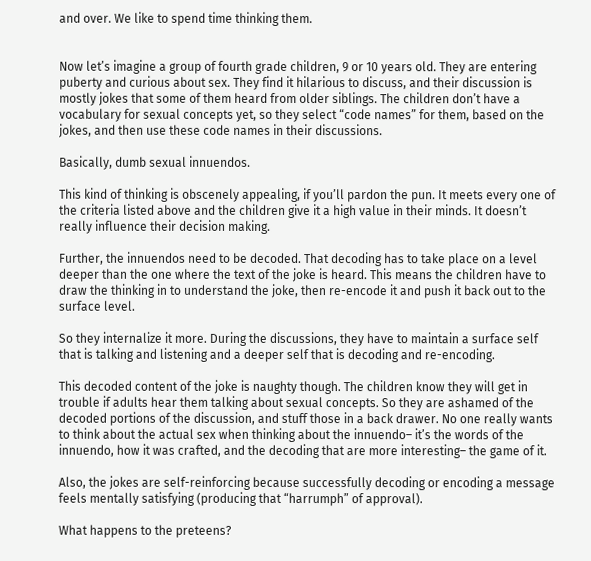and over. We like to spend time thinking them.


Now let’s imagine a group of fourth grade children, 9 or 10 years old. They are entering puberty and curious about sex. They find it hilarious to discuss, and their discussion is mostly jokes that some of them heard from older siblings. The children don’t have a vocabulary for sexual concepts yet, so they select “code names” for them, based on the jokes, and then use these code names in their discussions.

Basically, dumb sexual innuendos.

This kind of thinking is obscenely appealing, if you’ll pardon the pun. It meets every one of the criteria listed above and the children give it a high value in their minds. It doesn’t really influence their decision making.

Further, the innuendos need to be decoded. That decoding has to take place on a level deeper than the one where the text of the joke is heard. This means the children have to draw the thinking in to understand the joke, then re-encode it and push it back out to the surface level.

So they internalize it more. During the discussions, they have to maintain a surface self that is talking and listening and a deeper self that is decoding and re-encoding.

This decoded content of the joke is naughty though. The children know they will get in trouble if adults hear them talking about sexual concepts. So they are ashamed of the decoded portions of the discussion, and stuff those in a back drawer. No one really wants to think about the actual sex when thinking about the innuendo– it’s the words of the innuendo, how it was crafted, and the decoding that are more interesting– the game of it.

Also, the jokes are self-reinforcing because successfully decoding or encoding a message feels mentally satisfying (producing that “harrumph” of approval).

What happens to the preteens?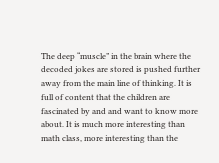The deep “muscle” in the brain where the decoded jokes are stored is pushed further away from the main line of thinking. It is full of content that the children are fascinated by and and want to know more about. It is much more interesting than math class, more interesting than the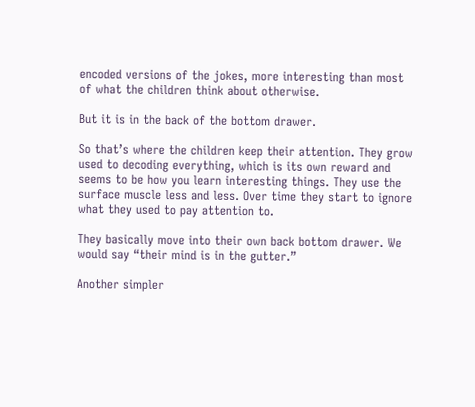encoded versions of the jokes, more interesting than most of what the children think about otherwise.

But it is in the back of the bottom drawer.

So that’s where the children keep their attention. They grow used to decoding everything, which is its own reward and seems to be how you learn interesting things. They use the surface muscle less and less. Over time they start to ignore what they used to pay attention to.

They basically move into their own back bottom drawer. We would say “their mind is in the gutter.”

Another simpler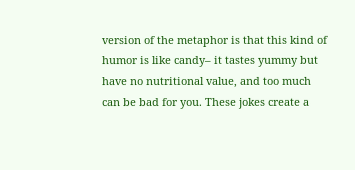version of the metaphor is that this kind of humor is like candy– it tastes yummy but have no nutritional value, and too much can be bad for you. These jokes create a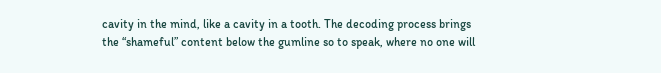cavity in the mind, like a cavity in a tooth. The decoding process brings the “shameful” content below the gumline so to speak, where no one will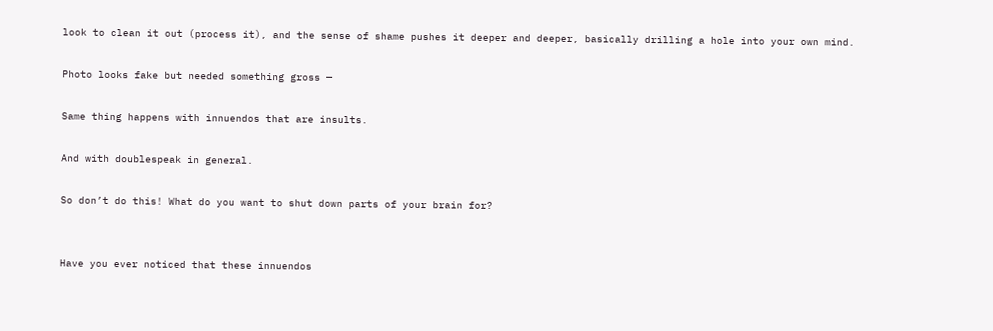look to clean it out (process it), and the sense of shame pushes it deeper and deeper, basically drilling a hole into your own mind.

Photo looks fake but needed something gross —

Same thing happens with innuendos that are insults.

And with doublespeak in general.

So don’t do this! What do you want to shut down parts of your brain for?


Have you ever noticed that these innuendos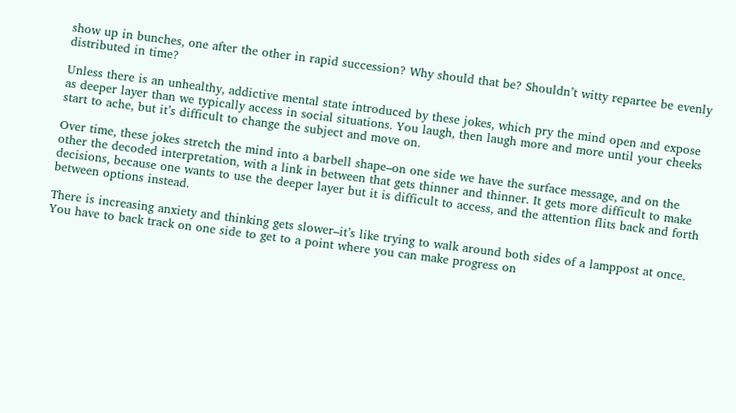show up in bunches, one after the other in rapid succession? Why should that be? Shouldn’t witty repartee be evenly distributed in time?

Unless there is an unhealthy, addictive mental state introduced by these jokes, which pry the mind open and expose as deeper layer than we typically access in social situations. You laugh, then laugh more and more until your cheeks start to ache, but it’s difficult to change the subject and move on.

Over time, these jokes stretch the mind into a barbell shape–on one side we have the surface message, and on the other the decoded interpretation, with a link in between that gets thinner and thinner. It gets more difficult to make decisions, because one wants to use the deeper layer but it is difficult to access, and the attention flits back and forth between options instead.

There is increasing anxiety and thinking gets slower–it’s like trying to walk around both sides of a lamppost at once. You have to back track on one side to get to a point where you can make progress on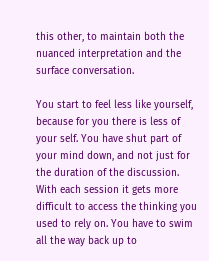this other, to maintain both the nuanced interpretation and the surface conversation.

You start to feel less like yourself, because for you there is less of your self. You have shut part of your mind down, and not just for the duration of the discussion. With each session it gets more difficult to access the thinking you used to rely on. You have to swim all the way back up to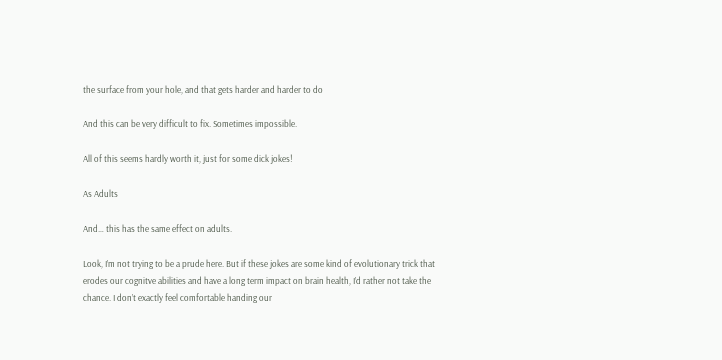the surface from your hole, and that gets harder and harder to do

And this can be very difficult to fix. Sometimes impossible.

All of this seems hardly worth it, just for some dick jokes!

As Adults

And… this has the same effect on adults.

Look, I’m not trying to be a prude here. But if these jokes are some kind of evolutionary trick that erodes our cognitve abilities and have a long term impact on brain health, I’d rather not take the chance. I don’t exactly feel comfortable handing our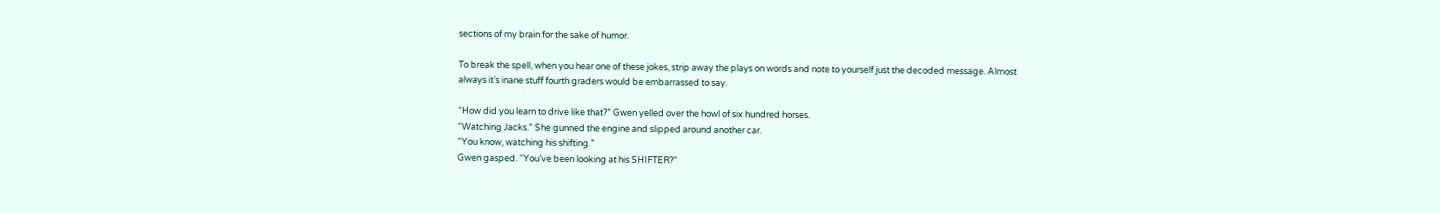sections of my brain for the sake of humor.

To break the spell, when you hear one of these jokes, strip away the plays on words and note to yourself just the decoded message. Almost always it’s inane stuff fourth graders would be embarrassed to say.

“How did you learn to drive like that?” Gwen yelled over the howl of six hundred horses.
“Watching Jacks.” She gunned the engine and slipped around another car.
“You know, watching his shifting.”
Gwen gasped. “You’ve been looking at his SHIFTER?”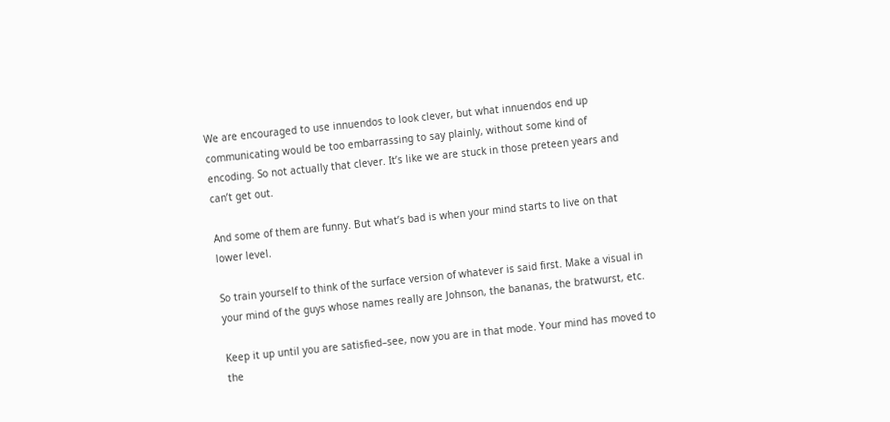We are encouraged to use innuendos to look clever, but what innuendos end up communicating would be too embarrassing to say plainly, without some kind of encoding. So not actually that clever. It’s like we are stuck in those preteen years and can’t get out.

And some of them are funny. But what’s bad is when your mind starts to live on that lower level.

So train yourself to think of the surface version of whatever is said first. Make a visual in your mind of the guys whose names really are Johnson, the bananas, the bratwurst, etc.

Keep it up until you are satisfied–see, now you are in that mode. Your mind has moved to the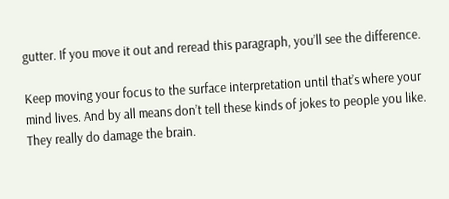gutter. If you move it out and reread this paragraph, you’ll see the difference.

Keep moving your focus to the surface interpretation until that’s where your mind lives. And by all means don’t tell these kinds of jokes to people you like. They really do damage the brain.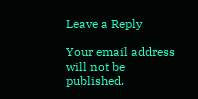Leave a Reply

Your email address will not be published.